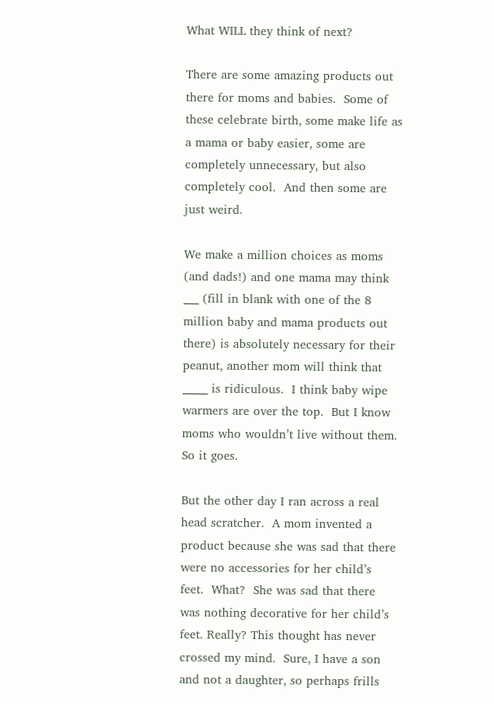What WILL they think of next?

There are some amazing products out there for moms and babies.  Some of these celebrate birth, some make life as a mama or baby easier, some are completely unnecessary, but also completely cool.  And then some are just weird.

We make a million choices as moms (and dads!) and one mama may think ___ (fill in blank with one of the 8 million baby and mama products out there) is absolutely necessary for their peanut, another mom will think that _____ is ridiculous.  I think baby wipe warmers are over the top.  But I know moms who wouldn’t live without them.  So it goes.

But the other day I ran across a real head scratcher.  A mom invented a product because she was sad that there were no accessories for her child’s feet.  What?  She was sad that there was nothing decorative for her child’s feet. Really? This thought has never crossed my mind.  Sure, I have a son and not a daughter, so perhaps frills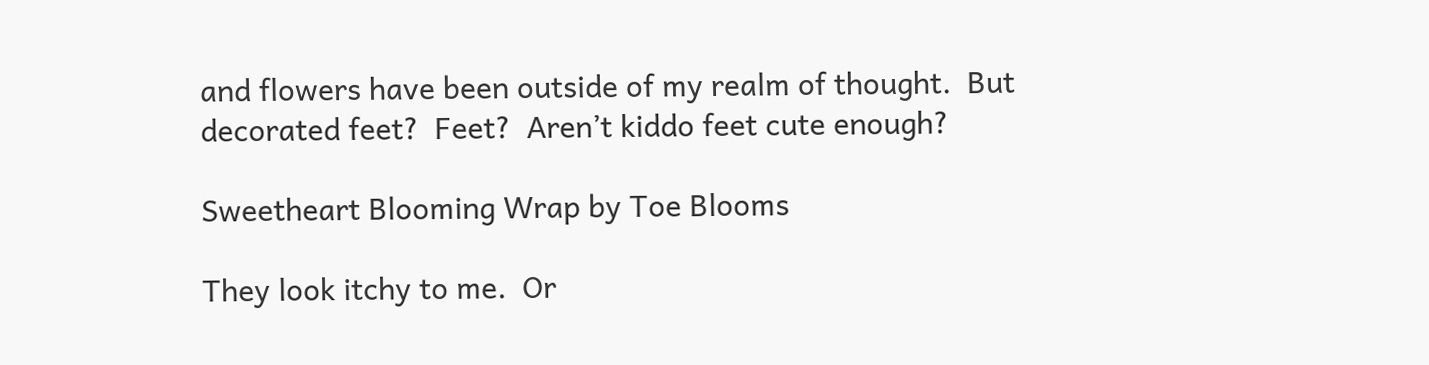and flowers have been outside of my realm of thought.  But decorated feet?  Feet?  Aren’t kiddo feet cute enough?

Sweetheart Blooming Wrap by Toe Blooms

They look itchy to me.  Or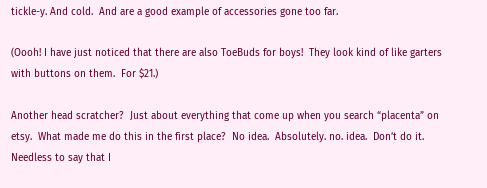tickle-y. And cold.  And are a good example of accessories gone too far.

(Oooh! I have just noticed that there are also ToeBuds for boys!  They look kind of like garters with buttons on them.  For $21.)

Another head scratcher?  Just about everything that come up when you search “placenta” on etsy.  What made me do this in the first place?  No idea.  Absolutely. no. idea.  Don’t do it.  Needless to say that I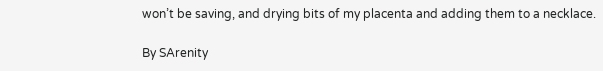won’t be saving, and drying bits of my placenta and adding them to a necklace.

By SArenity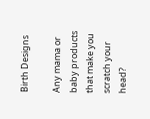Birth Designs

Any mama or baby products that make you scratch your head?